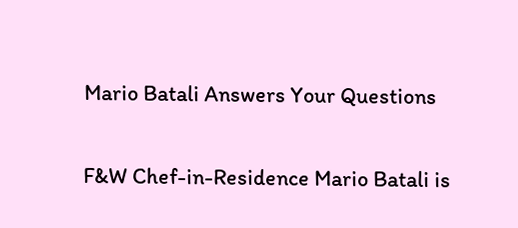Mario Batali Answers Your Questions

F&W Chef-in-Residence Mario Batali is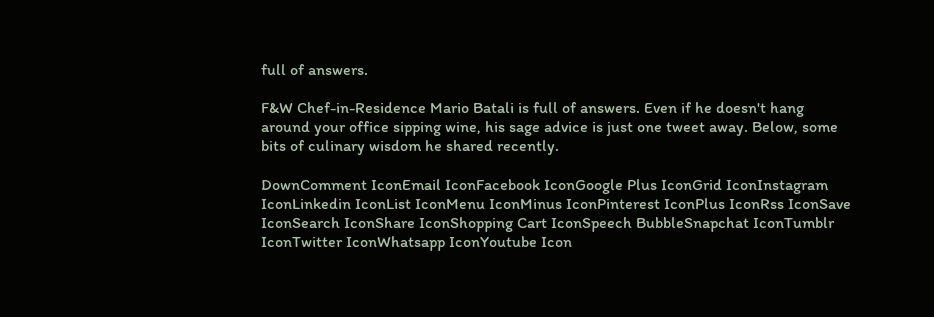full of answers.

F&W Chef-in-Residence Mario Batali is full of answers. Even if he doesn't hang around your office sipping wine, his sage advice is just one tweet away. Below, some bits of culinary wisdom he shared recently.

DownComment IconEmail IconFacebook IconGoogle Plus IconGrid IconInstagram IconLinkedin IconList IconMenu IconMinus IconPinterest IconPlus IconRss IconSave IconSearch IconShare IconShopping Cart IconSpeech BubbleSnapchat IconTumblr IconTwitter IconWhatsapp IconYoutube Icon